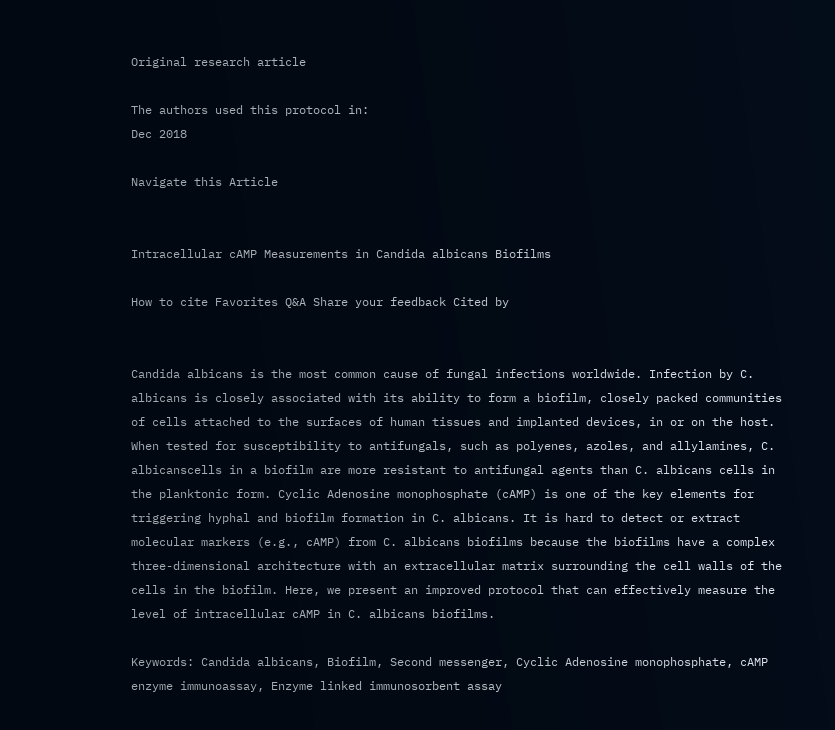Original research article

The authors used this protocol in:
Dec 2018

Navigate this Article


Intracellular cAMP Measurements in Candida albicans Biofilms

How to cite Favorites Q&A Share your feedback Cited by


Candida albicans is the most common cause of fungal infections worldwide. Infection by C. albicans is closely associated with its ability to form a biofilm, closely packed communities of cells attached to the surfaces of human tissues and implanted devices, in or on the host. When tested for susceptibility to antifungals, such as polyenes, azoles, and allylamines, C. albicanscells in a biofilm are more resistant to antifungal agents than C. albicans cells in the planktonic form. Cyclic Adenosine monophosphate (cAMP) is one of the key elements for triggering hyphal and biofilm formation in C. albicans. It is hard to detect or extract molecular markers (e.g., cAMP) from C. albicans biofilms because the biofilms have a complex three-dimensional architecture with an extracellular matrix surrounding the cell walls of the cells in the biofilm. Here, we present an improved protocol that can effectively measure the level of intracellular cAMP in C. albicans biofilms.

Keywords: Candida albicans, Biofilm, Second messenger, Cyclic Adenosine monophosphate, cAMP enzyme immunoassay, Enzyme linked immunosorbent assay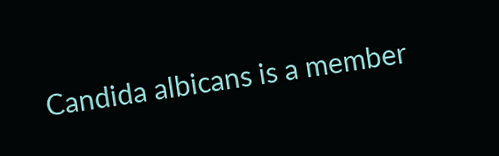Candida albicans is a member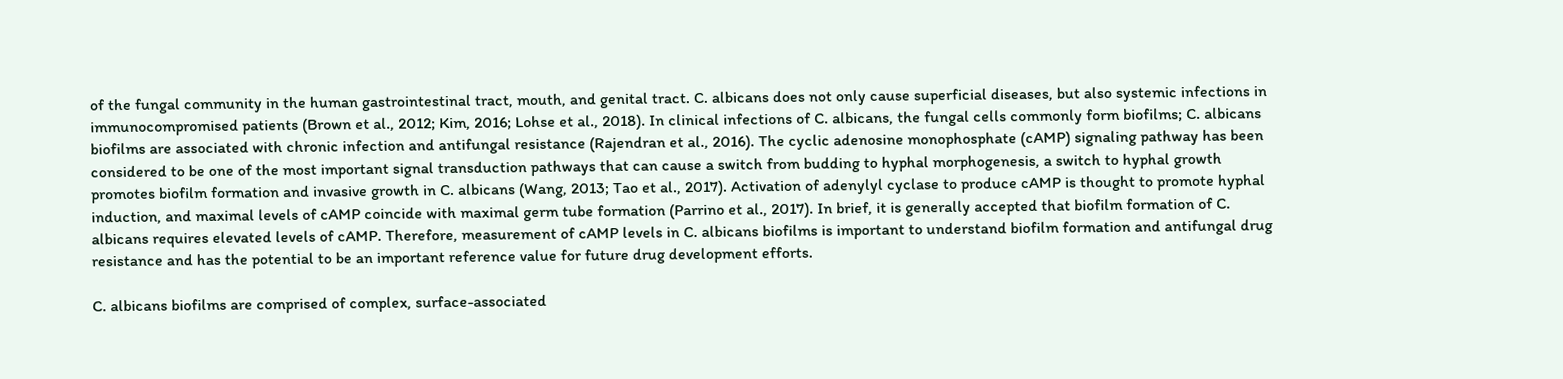of the fungal community in the human gastrointestinal tract, mouth, and genital tract. C. albicans does not only cause superficial diseases, but also systemic infections in immunocompromised patients (Brown et al., 2012; Kim, 2016; Lohse et al., 2018). In clinical infections of C. albicans, the fungal cells commonly form biofilms; C. albicans biofilms are associated with chronic infection and antifungal resistance (Rajendran et al., 2016). The cyclic adenosine monophosphate (cAMP) signaling pathway has been considered to be one of the most important signal transduction pathways that can cause a switch from budding to hyphal morphogenesis, a switch to hyphal growth promotes biofilm formation and invasive growth in C. albicans (Wang, 2013; Tao et al., 2017). Activation of adenylyl cyclase to produce cAMP is thought to promote hyphal induction, and maximal levels of cAMP coincide with maximal germ tube formation (Parrino et al., 2017). In brief, it is generally accepted that biofilm formation of C. albicans requires elevated levels of cAMP. Therefore, measurement of cAMP levels in C. albicans biofilms is important to understand biofilm formation and antifungal drug resistance and has the potential to be an important reference value for future drug development efforts.

C. albicans biofilms are comprised of complex, surface-associated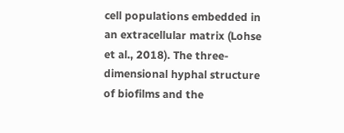cell populations embedded in an extracellular matrix (Lohse et al., 2018). The three-dimensional hyphal structure of biofilms and the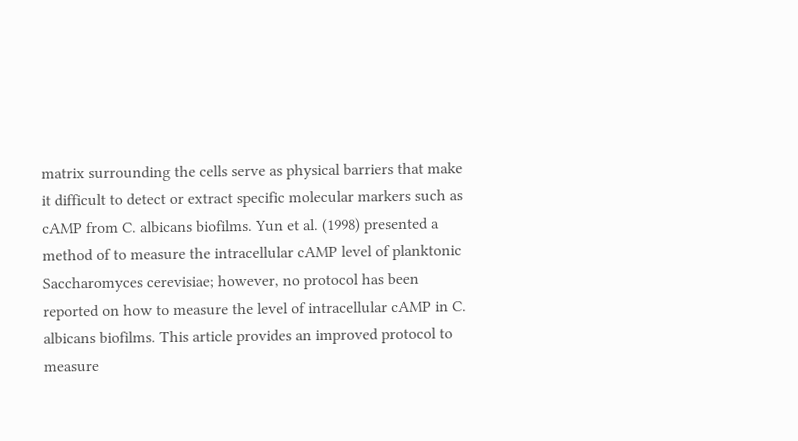matrix surrounding the cells serve as physical barriers that make it difficult to detect or extract specific molecular markers such as cAMP from C. albicans biofilms. Yun et al. (1998) presented a method of to measure the intracellular cAMP level of planktonic Saccharomyces cerevisiae; however, no protocol has been reported on how to measure the level of intracellular cAMP in C. albicans biofilms. This article provides an improved protocol to measure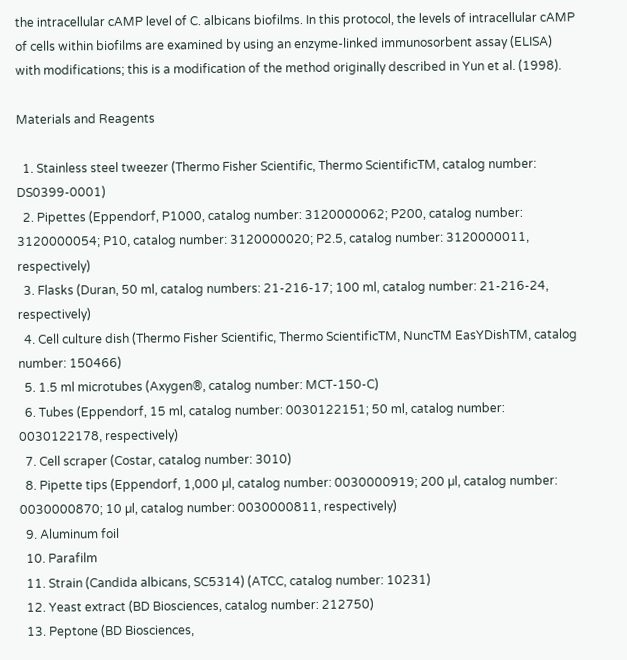the intracellular cAMP level of C. albicans biofilms. In this protocol, the levels of intracellular cAMP of cells within biofilms are examined by using an enzyme-linked immunosorbent assay (ELISA) with modifications; this is a modification of the method originally described in Yun et al. (1998).

Materials and Reagents

  1. Stainless steel tweezer (Thermo Fisher Scientific, Thermo ScientificTM, catalog number: DS0399-0001)
  2. Pipettes (Eppendorf, P1000, catalog number: 3120000062; P200, catalog number: 3120000054; P10, catalog number: 3120000020; P2.5, catalog number: 3120000011, respectively)
  3. Flasks (Duran, 50 ml, catalog numbers: 21-216-17; 100 ml, catalog number: 21-216-24, respectively)
  4. Cell culture dish (Thermo Fisher Scientific, Thermo ScientificTM, NuncTM EasYDishTM, catalog number: 150466)
  5. 1.5 ml microtubes (Axygen®, catalog number: MCT-150-C)
  6. Tubes (Eppendorf, 15 ml, catalog number: 0030122151; 50 ml, catalog number: 0030122178, respectively)
  7. Cell scraper (Costar, catalog number: 3010)
  8. Pipette tips (Eppendorf, 1,000 µl, catalog number: 0030000919; 200 µl, catalog number: 0030000870; 10 µl, catalog number: 0030000811, respectively)
  9. Aluminum foil
  10. Parafilm
  11. Strain (Candida albicans, SC5314) (ATCC, catalog number: 10231)
  12. Yeast extract (BD Biosciences, catalog number: 212750)
  13. Peptone (BD Biosciences,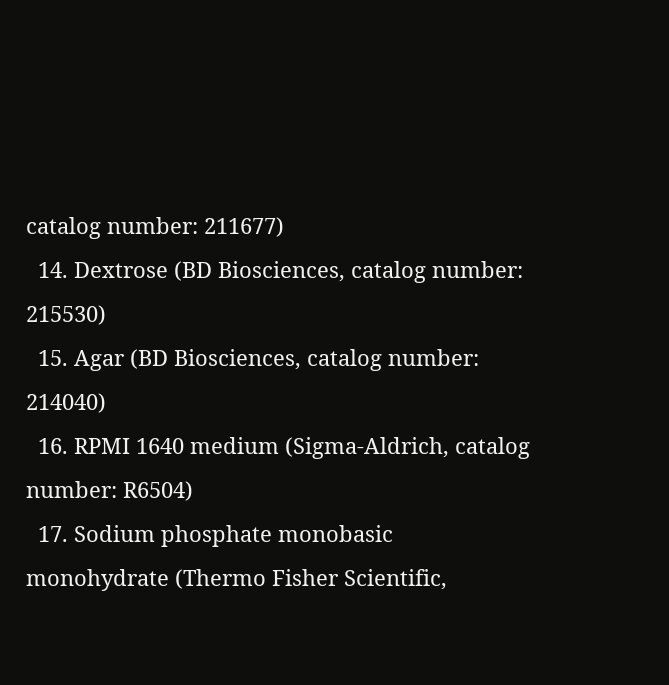catalog number: 211677)
  14. Dextrose (BD Biosciences, catalog number: 215530)
  15. Agar (BD Biosciences, catalog number: 214040)
  16. RPMI 1640 medium (Sigma-Aldrich, catalog number: R6504)
  17. Sodium phosphate monobasic monohydrate (Thermo Fisher Scientific,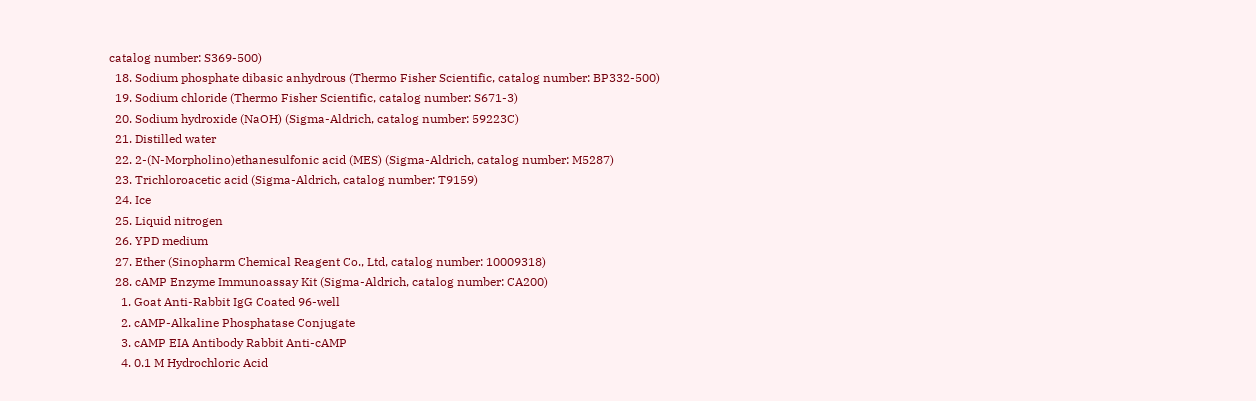catalog number: S369-500)
  18. Sodium phosphate dibasic anhydrous (Thermo Fisher Scientific, catalog number: BP332-500)
  19. Sodium chloride (Thermo Fisher Scientific, catalog number: S671-3)
  20. Sodium hydroxide (NaOH) (Sigma-Aldrich, catalog number: 59223C)
  21. Distilled water
  22. 2-(N-Morpholino)ethanesulfonic acid (MES) (Sigma-Aldrich, catalog number: M5287)
  23. Trichloroacetic acid (Sigma-Aldrich, catalog number: T9159)
  24. Ice
  25. Liquid nitrogen
  26. YPD medium
  27. Ether (Sinopharm Chemical Reagent Co., Ltd, catalog number: 10009318)
  28. cAMP Enzyme Immunoassay Kit (Sigma-Aldrich, catalog number: CA200)
    1. Goat Anti-Rabbit IgG Coated 96-well
    2. cAMP-Alkaline Phosphatase Conjugate
    3. cAMP EIA Antibody Rabbit Anti-cAMP
    4. 0.1 M Hydrochloric Acid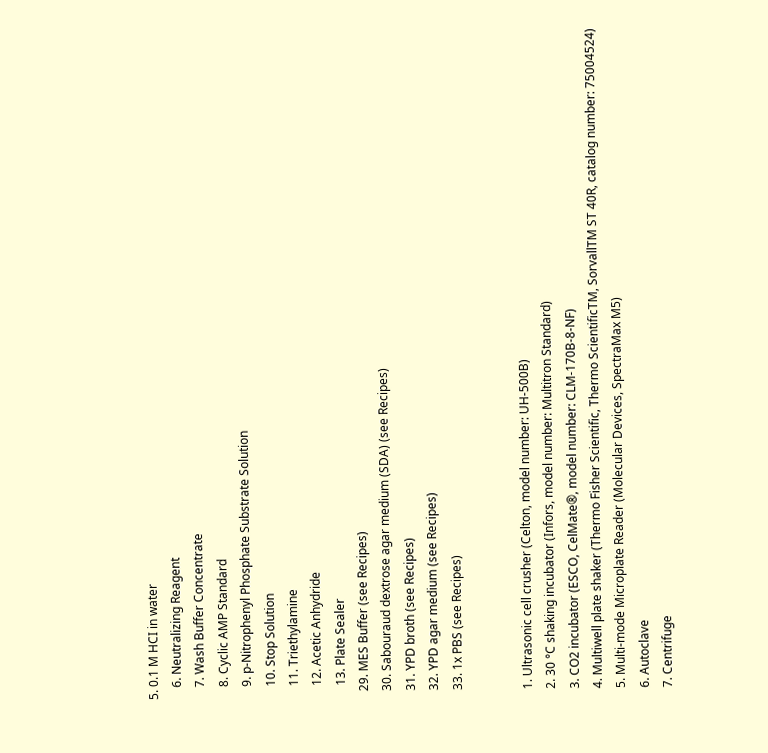5. 0.1 M HCI in water
    6. Neutralizing Reagent
    7. Wash Buffer Concentrate
    8. Cyclic AMP Standard
    9. p-Nitrophenyl Phosphate Substrate Solution
    10. Stop Solution
    11. Triethylamine
    12. Acetic Anhydride
    13. Plate Sealer
  29. MES Buffer (see Recipes)
  30. Sabouraud dextrose agar medium (SDA) (see Recipes)
  31. YPD broth (see Recipes)
  32. YPD agar medium (see Recipes)
  33. 1x PBS (see Recipes)


  1. Ultrasonic cell crusher (Celton, model number: UH-500B)
  2. 30 °C shaking incubator (Infors, model number: Multitron Standard)
  3. CO2 incubator (ESCO, CelMate®, model number: CLM-170B-8-NF)
  4. Multiwell plate shaker (Thermo Fisher Scientific, Thermo ScientificTM, SorvallTM ST 40R, catalog number: 75004524)
  5. Multi-mode Microplate Reader (Molecular Devices, SpectraMax M5)
  6. Autoclave
  7. Centrifuge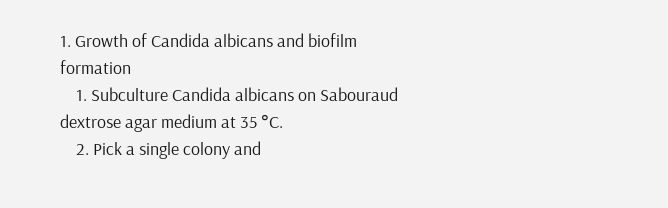1. Growth of Candida albicans and biofilm formation
    1. Subculture Candida albicans on Sabouraud dextrose agar medium at 35 °C.
    2. Pick a single colony and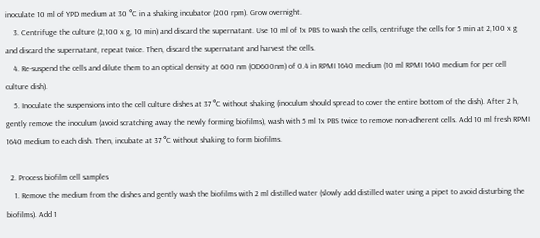inoculate 10 ml of YPD medium at 30 °C in a shaking incubator (200 rpm). Grow overnight.
    3. Centrifuge the culture (2,100 x g, 10 min) and discard the supernatant. Use 10 ml of 1x PBS to wash the cells, centrifuge the cells for 5 min at 2,100 x g and discard the supernatant, repeat twice. Then, discard the supernatant and harvest the cells.
    4. Re-suspend the cells and dilute them to an optical density at 600 nm (OD600nm) of 0.4 in RPMI 1640 medium (10 ml RPMI 1640 medium for per cell culture dish).
    5. Inoculate the suspensions into the cell culture dishes at 37 °C without shaking (inoculum should spread to cover the entire bottom of the dish). After 2 h, gently remove the inoculum (avoid scratching away the newly forming biofilms), wash with 5 ml 1x PBS twice to remove non-adherent cells. Add 10 ml fresh RPMI 1640 medium to each dish. Then, incubate at 37 °C without shaking to form biofilms.

  2. Process biofilm cell samples
    1. Remove the medium from the dishes and gently wash the biofilms with 2 ml distilled water (slowly add distilled water using a pipet to avoid disturbing the biofilms). Add 1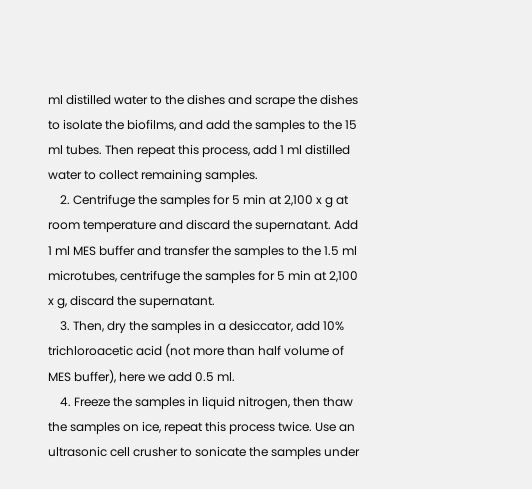ml distilled water to the dishes and scrape the dishes to isolate the biofilms, and add the samples to the 15 ml tubes. Then repeat this process, add 1 ml distilled water to collect remaining samples.
    2. Centrifuge the samples for 5 min at 2,100 x g at room temperature and discard the supernatant. Add 1 ml MES buffer and transfer the samples to the 1.5 ml microtubes, centrifuge the samples for 5 min at 2,100 x g, discard the supernatant.
    3. Then, dry the samples in a desiccator, add 10% trichloroacetic acid (not more than half volume of MES buffer), here we add 0.5 ml.
    4. Freeze the samples in liquid nitrogen, then thaw the samples on ice, repeat this process twice. Use an ultrasonic cell crusher to sonicate the samples under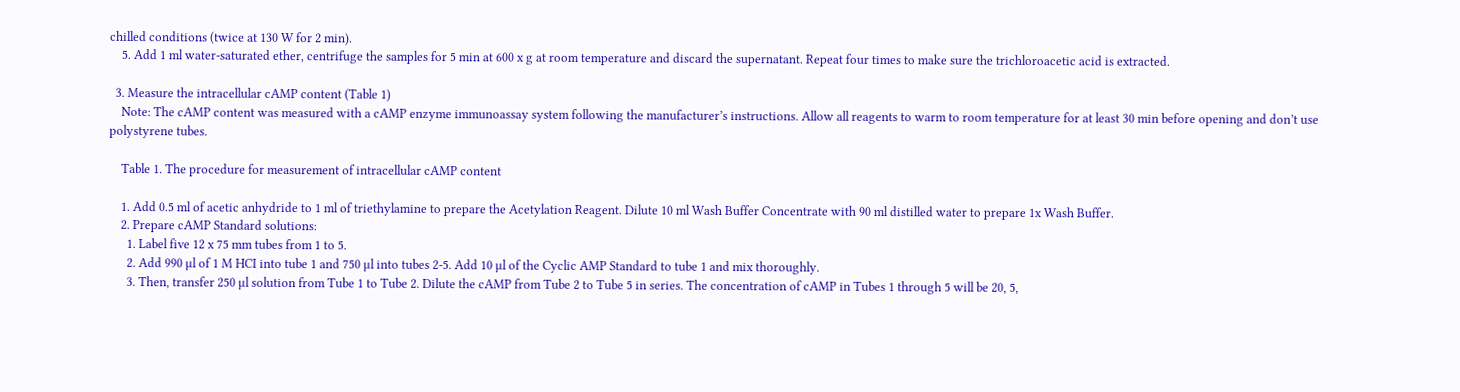chilled conditions (twice at 130 W for 2 min).
    5. Add 1 ml water-saturated ether, centrifuge the samples for 5 min at 600 x g at room temperature and discard the supernatant. Repeat four times to make sure the trichloroacetic acid is extracted.

  3. Measure the intracellular cAMP content (Table 1)
    Note: The cAMP content was measured with a cAMP enzyme immunoassay system following the manufacturer’s instructions. Allow all reagents to warm to room temperature for at least 30 min before opening and don’t use polystyrene tubes.

    Table 1. The procedure for measurement of intracellular cAMP content

    1. Add 0.5 ml of acetic anhydride to 1 ml of triethylamine to prepare the Acetylation Reagent. Dilute 10 ml Wash Buffer Concentrate with 90 ml distilled water to prepare 1x Wash Buffer.
    2. Prepare cAMP Standard solutions:
      1. Label five 12 x 75 mm tubes from 1 to 5.
      2. Add 990 µl of 1 M HCI into tube 1 and 750 µl into tubes 2-5. Add 10 µl of the Cyclic AMP Standard to tube 1 and mix thoroughly.
      3. Then, transfer 250 µl solution from Tube 1 to Tube 2. Dilute the cAMP from Tube 2 to Tube 5 in series. The concentration of cAMP in Tubes 1 through 5 will be 20, 5,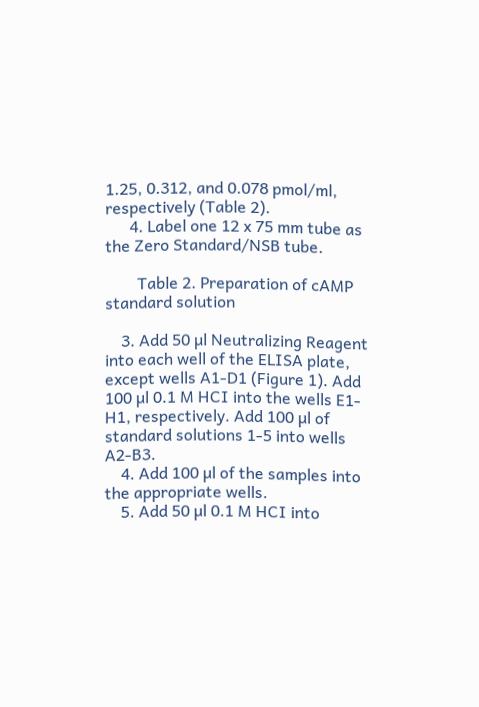1.25, 0.312, and 0.078 pmol/ml, respectively (Table 2).
      4. Label one 12 x 75 mm tube as the Zero Standard/NSB tube.

        Table 2. Preparation of cAMP standard solution

    3. Add 50 µl Neutralizing Reagent into each well of the ELISA plate, except wells A1-D1 (Figure 1). Add 100 µl 0.1 M HCI into the wells E1-H1, respectively. Add 100 µl of standard solutions 1-5 into wells A2-B3.
    4. Add 100 µl of the samples into the appropriate wells.
    5. Add 50 µl 0.1 M HCI into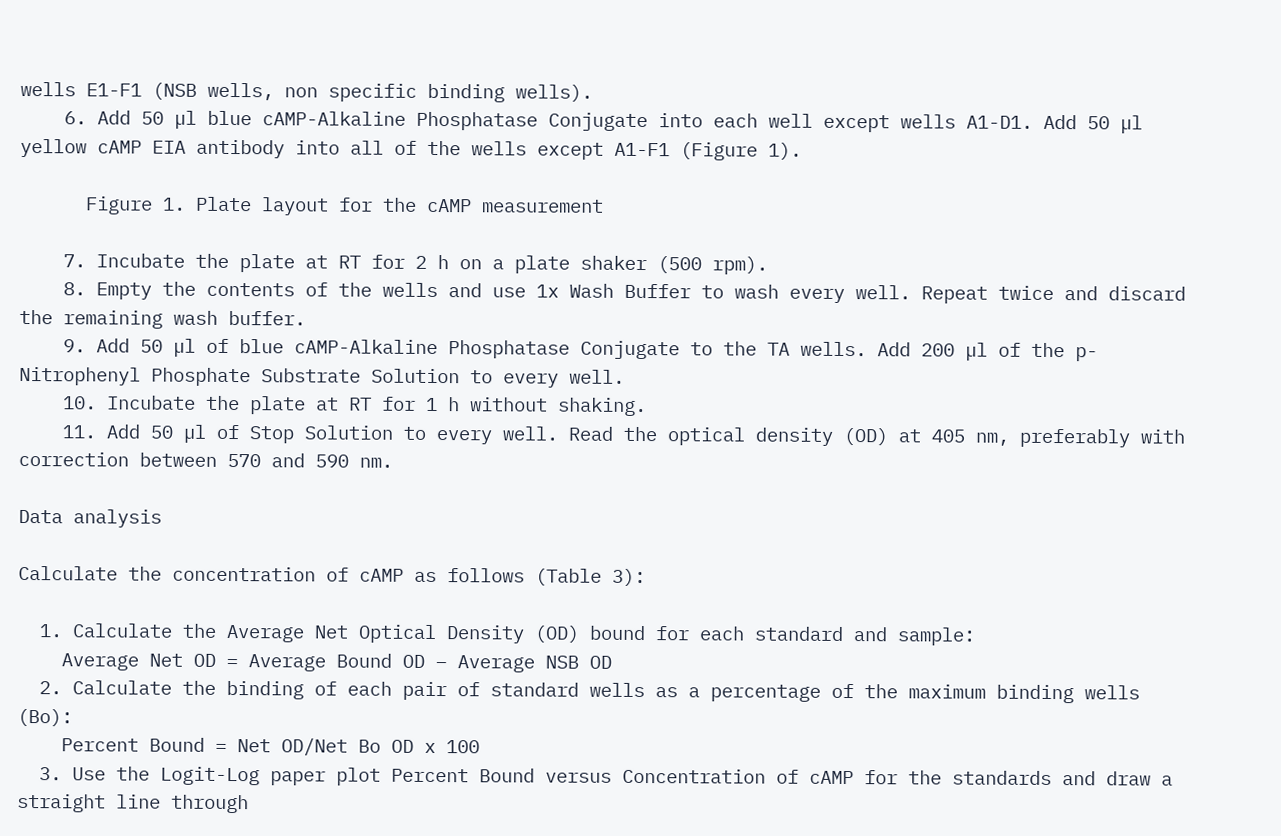wells E1-F1 (NSB wells, non specific binding wells).
    6. Add 50 µl blue cAMP-Alkaline Phosphatase Conjugate into each well except wells A1-D1. Add 50 µl yellow cAMP EIA antibody into all of the wells except A1-F1 (Figure 1).

      Figure 1. Plate layout for the cAMP measurement

    7. Incubate the plate at RT for 2 h on a plate shaker (500 rpm).
    8. Empty the contents of the wells and use 1x Wash Buffer to wash every well. Repeat twice and discard the remaining wash buffer.
    9. Add 50 µl of blue cAMP-Alkaline Phosphatase Conjugate to the TA wells. Add 200 µl of the p-Nitrophenyl Phosphate Substrate Solution to every well.
    10. Incubate the plate at RT for 1 h without shaking.
    11. Add 50 µl of Stop Solution to every well. Read the optical density (OD) at 405 nm, preferably with correction between 570 and 590 nm.

Data analysis

Calculate the concentration of cAMP as follows (Table 3):

  1. Calculate the Average Net Optical Density (OD) bound for each standard and sample:
    Average Net OD = Average Bound OD – Average NSB OD
  2. Calculate the binding of each pair of standard wells as a percentage of the maximum binding wells (Bo):
    Percent Bound = Net OD/Net Bo OD x 100
  3. Use the Logit-Log paper plot Percent Bound versus Concentration of cAMP for the standards and draw a straight line through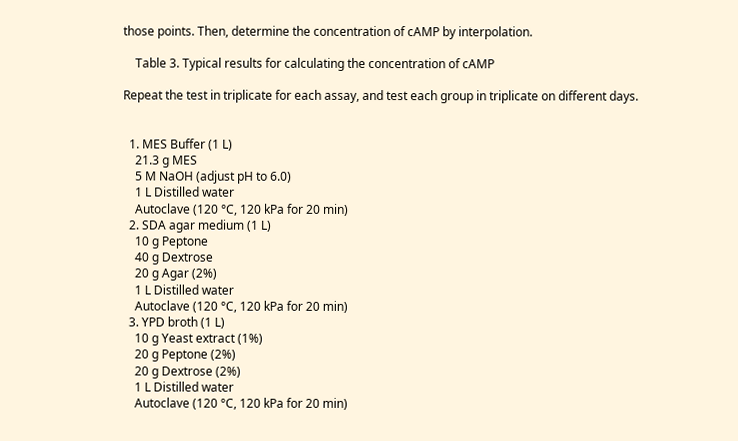those points. Then, determine the concentration of cAMP by interpolation.

    Table 3. Typical results for calculating the concentration of cAMP

Repeat the test in triplicate for each assay, and test each group in triplicate on different days.


  1. MES Buffer (1 L)
    21.3 g MES
    5 M NaOH (adjust pH to 6.0)
    1 L Distilled water
    Autoclave (120 °C, 120 kPa for 20 min)
  2. SDA agar medium (1 L)
    10 g Peptone
    40 g Dextrose
    20 g Agar (2%)
    1 L Distilled water
    Autoclave (120 °C, 120 kPa for 20 min)
  3. YPD broth (1 L)
    10 g Yeast extract (1%)
    20 g Peptone (2%)
    20 g Dextrose (2%)
    1 L Distilled water
    Autoclave (120 °C, 120 kPa for 20 min)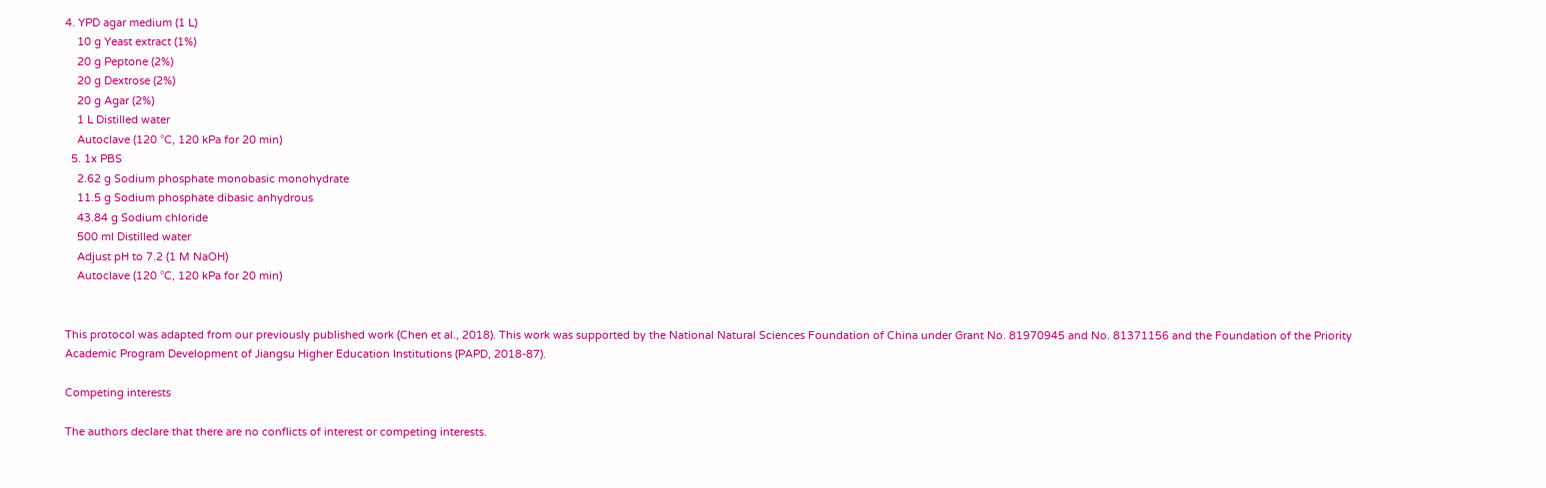4. YPD agar medium (1 L)
    10 g Yeast extract (1%)
    20 g Peptone (2%)
    20 g Dextrose (2%)
    20 g Agar (2%)
    1 L Distilled water
    Autoclave (120 °C, 120 kPa for 20 min)
  5. 1x PBS
    2.62 g Sodium phosphate monobasic monohydrate
    11.5 g Sodium phosphate dibasic anhydrous
    43.84 g Sodium chloride
    500 ml Distilled water
    Adjust pH to 7.2 (1 M NaOH)
    Autoclave (120 °C, 120 kPa for 20 min)


This protocol was adapted from our previously published work (Chen et al., 2018). This work was supported by the National Natural Sciences Foundation of China under Grant No. 81970945 and No. 81371156 and the Foundation of the Priority Academic Program Development of Jiangsu Higher Education Institutions (PAPD, 2018-87).

Competing interests

The authors declare that there are no conflicts of interest or competing interests.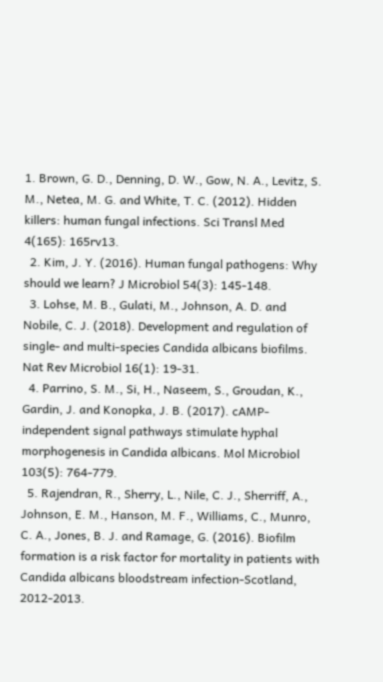1. Brown, G. D., Denning, D. W., Gow, N. A., Levitz, S. M., Netea, M. G. and White, T. C. (2012). Hidden killers: human fungal infections. Sci Transl Med 4(165): 165rv13.
  2. Kim, J. Y. (2016). Human fungal pathogens: Why should we learn? J Microbiol 54(3): 145-148.
  3. Lohse, M. B., Gulati, M., Johnson, A. D. and Nobile, C. J. (2018). Development and regulation of single- and multi-species Candida albicans biofilms. Nat Rev Microbiol 16(1): 19-31.
  4. Parrino, S. M., Si, H., Naseem, S., Groudan, K., Gardin, J. and Konopka, J. B. (2017). cAMP-independent signal pathways stimulate hyphal morphogenesis in Candida albicans. Mol Microbiol 103(5): 764-779.
  5. Rajendran, R., Sherry, L., Nile, C. J., Sherriff, A., Johnson, E. M., Hanson, M. F., Williams, C., Munro, C. A., Jones, B. J. and Ramage, G. (2016). Biofilm formation is a risk factor for mortality in patients with Candida albicans bloodstream infection-Scotland, 2012-2013.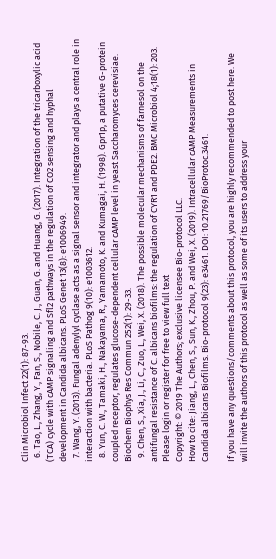Clin Microbiol Infect 22(1): 87-93.
  6. Tao, L., Zhang, Y., Fan, S., Nobile, C. J., Guan, G. and Huang, G. (2017). Integration of the tricarboxylic acid (TCA) cycle with cAMP signaling and Sfl2 pathways in the regulation of CO2 sensing and hyphal development in Candida albicans. PLoS Genet 13(8): e1006949.
  7. Wang, Y. (2013). Fungal adenylyl cyclase acts as a signal sensor and integrator and plays a central role in interaction with bacteria. PLoS Pathog 9(10): e1003612.
  8. Yun, C. W., Tamaki, H., Nakayama, R., Yamamoto, K. and Kumagai, H. (1998). Gpr1p, a putative G-protein coupled receptor, regulates glucose-dependent cellular cAMP level in yeast Saccharomyces cerevisiae. Biochem Biophys Res Commun 252(1): 29-33.
  9. Chen, S., Xia, J., Li, C., Zuo, L., Wei, X. (2018). The possible molecular mechanisms of farnesol on the antifungal resistance of C. albicans biofilms: the regulation of CYR1 and PDE2. BMC Microbiol 4;18(1): 203.
Please login or register for free to view full text
Copyright: © 2019 The Authors; exclusive licensee Bio-protocol LLC.
How to cite: Jiang, L., Chen, S., Sun, K., Zhou, P. and Wei, X. (2019). Intracellular cAMP Measurements in Candida albicans Biofilms. Bio-protocol 9(23): e3461. DOI: 10.21769/BioProtoc.3461.

If you have any questions/comments about this protocol, you are highly recommended to post here. We will invite the authors of this protocol as well as some of its users to address your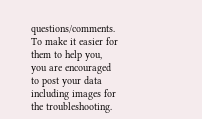questions/comments. To make it easier for them to help you, you are encouraged to post your data including images for the troubleshooting.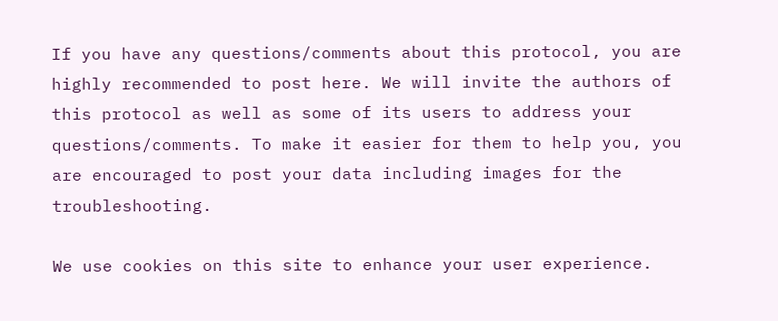If you have any questions/comments about this protocol, you are highly recommended to post here. We will invite the authors of this protocol as well as some of its users to address your questions/comments. To make it easier for them to help you, you are encouraged to post your data including images for the troubleshooting.

We use cookies on this site to enhance your user experience.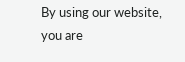By using our website, you are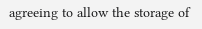agreeing to allow the storage of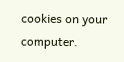cookies on your computer.